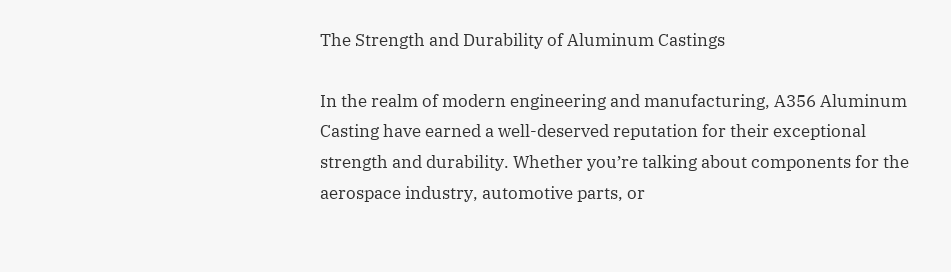The Strength and Durability of Aluminum Castings

In the realm of modern engineering and manufacturing, A356 Aluminum Casting have earned a well-deserved reputation for their exceptional strength and durability. Whether you’re talking about components for the aerospace industry, automotive parts, or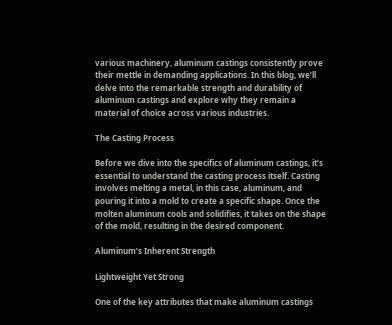various machinery, aluminum castings consistently prove their mettle in demanding applications. In this blog, we’ll delve into the remarkable strength and durability of aluminum castings and explore why they remain a material of choice across various industries.

The Casting Process

Before we dive into the specifics of aluminum castings, it’s essential to understand the casting process itself. Casting involves melting a metal, in this case, aluminum, and pouring it into a mold to create a specific shape. Once the molten aluminum cools and solidifies, it takes on the shape of the mold, resulting in the desired component.

Aluminum’s Inherent Strength

Lightweight Yet Strong

One of the key attributes that make aluminum castings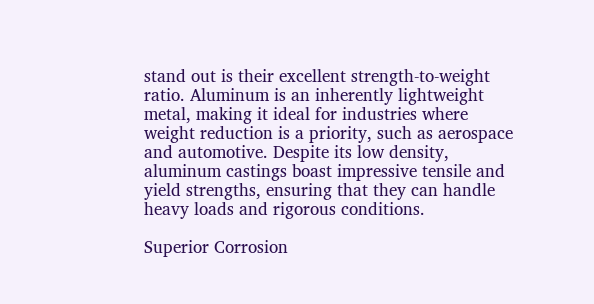stand out is their excellent strength-to-weight ratio. Aluminum is an inherently lightweight metal, making it ideal for industries where weight reduction is a priority, such as aerospace and automotive. Despite its low density, aluminum castings boast impressive tensile and yield strengths, ensuring that they can handle heavy loads and rigorous conditions.

Superior Corrosion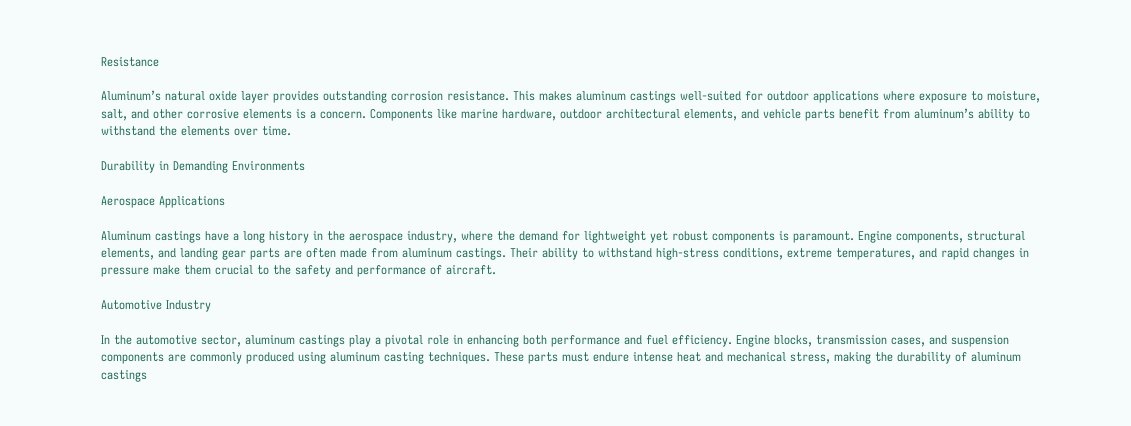Resistance

Aluminum’s natural oxide layer provides outstanding corrosion resistance. This makes aluminum castings well-suited for outdoor applications where exposure to moisture, salt, and other corrosive elements is a concern. Components like marine hardware, outdoor architectural elements, and vehicle parts benefit from aluminum’s ability to withstand the elements over time.

Durability in Demanding Environments

Aerospace Applications

Aluminum castings have a long history in the aerospace industry, where the demand for lightweight yet robust components is paramount. Engine components, structural elements, and landing gear parts are often made from aluminum castings. Their ability to withstand high-stress conditions, extreme temperatures, and rapid changes in pressure make them crucial to the safety and performance of aircraft.

Automotive Industry

In the automotive sector, aluminum castings play a pivotal role in enhancing both performance and fuel efficiency. Engine blocks, transmission cases, and suspension components are commonly produced using aluminum casting techniques. These parts must endure intense heat and mechanical stress, making the durability of aluminum castings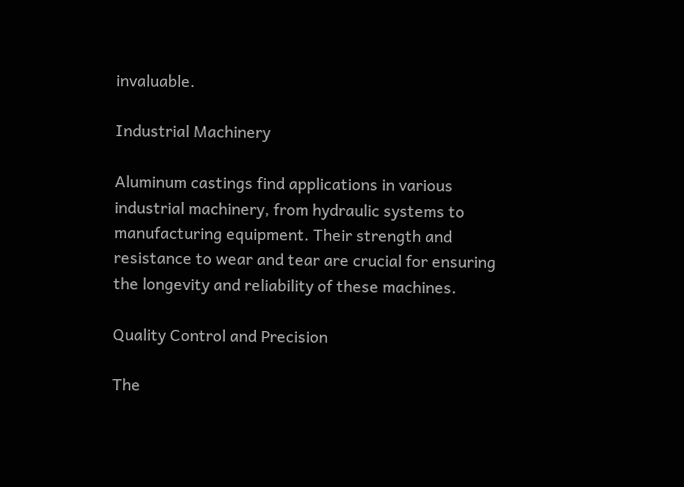invaluable.

Industrial Machinery

Aluminum castings find applications in various industrial machinery, from hydraulic systems to manufacturing equipment. Their strength and resistance to wear and tear are crucial for ensuring the longevity and reliability of these machines.

Quality Control and Precision

The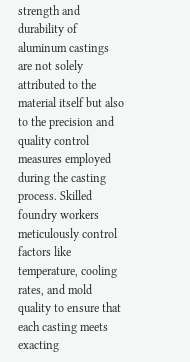strength and durability of aluminum castings are not solely attributed to the material itself but also to the precision and quality control measures employed during the casting process. Skilled foundry workers meticulously control factors like temperature, cooling rates, and mold quality to ensure that each casting meets exacting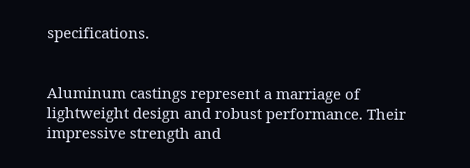specifications.


Aluminum castings represent a marriage of lightweight design and robust performance. Their impressive strength and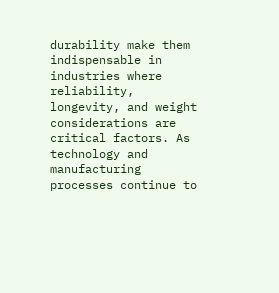durability make them indispensable in industries where reliability, longevity, and weight considerations are critical factors. As technology and manufacturing processes continue to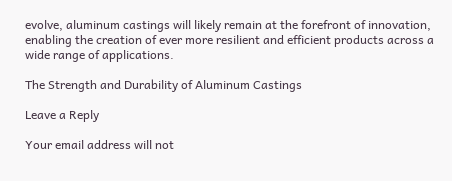evolve, aluminum castings will likely remain at the forefront of innovation, enabling the creation of ever more resilient and efficient products across a wide range of applications.

The Strength and Durability of Aluminum Castings

Leave a Reply

Your email address will not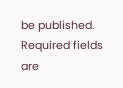be published. Required fields are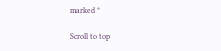marked *

Scroll to top